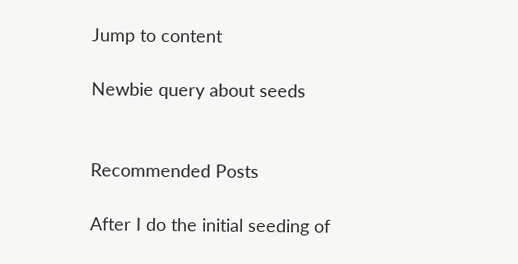Jump to content

Newbie query about seeds


Recommended Posts

After I do the initial seeding of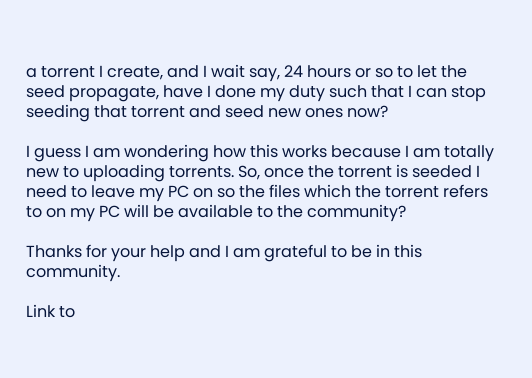a torrent I create, and I wait say, 24 hours or so to let the seed propagate, have I done my duty such that I can stop seeding that torrent and seed new ones now?

I guess I am wondering how this works because I am totally new to uploading torrents. So, once the torrent is seeded I need to leave my PC on so the files which the torrent refers to on my PC will be available to the community?

Thanks for your help and I am grateful to be in this community.

Link to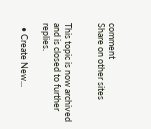comment
Share on other sites


This topic is now archived and is closed to further replies.

  • Create New...